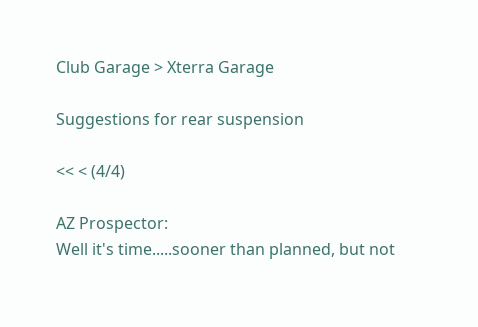Club Garage > Xterra Garage

Suggestions for rear suspension

<< < (4/4)

AZ Prospector:
Well it's time.....sooner than planned, but not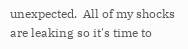unexpected.  All of my shocks are leaking so it's time to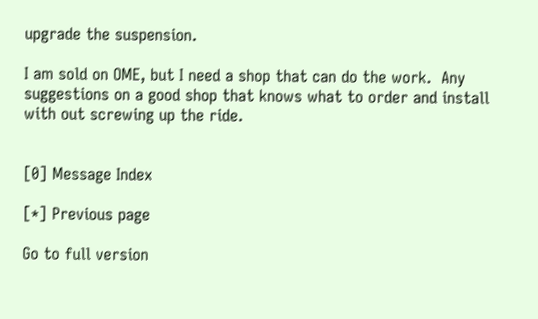upgrade the suspension.

I am sold on OME, but I need a shop that can do the work.  Any suggestions on a good shop that knows what to order and install with out screwing up the ride.


[0] Message Index

[*] Previous page

Go to full version